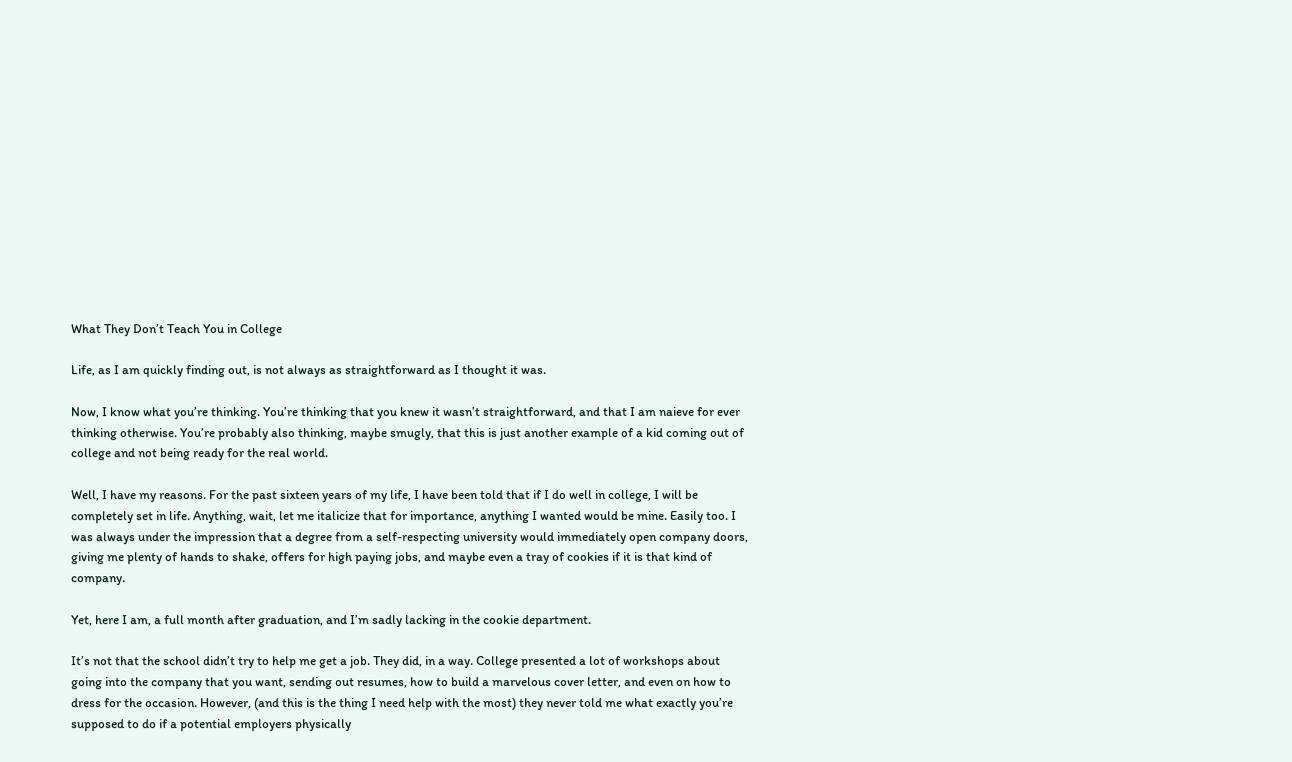What They Don’t Teach You in College

Life, as I am quickly finding out, is not always as straightforward as I thought it was.

Now, I know what you’re thinking. You’re thinking that you knew it wasn’t straightforward, and that I am naieve for ever thinking otherwise. You’re probably also thinking, maybe smugly, that this is just another example of a kid coming out of college and not being ready for the real world.

Well, I have my reasons. For the past sixteen years of my life, I have been told that if I do well in college, I will be completely set in life. Anything, wait, let me italicize that for importance, anything I wanted would be mine. Easily too. I was always under the impression that a degree from a self-respecting university would immediately open company doors, giving me plenty of hands to shake, offers for high paying jobs, and maybe even a tray of cookies if it is that kind of company.

Yet, here I am, a full month after graduation, and I’m sadly lacking in the cookie department.

It’s not that the school didn’t try to help me get a job. They did, in a way. College presented a lot of workshops about going into the company that you want, sending out resumes, how to build a marvelous cover letter, and even on how to dress for the occasion. However, (and this is the thing I need help with the most) they never told me what exactly you’re supposed to do if a potential employers physically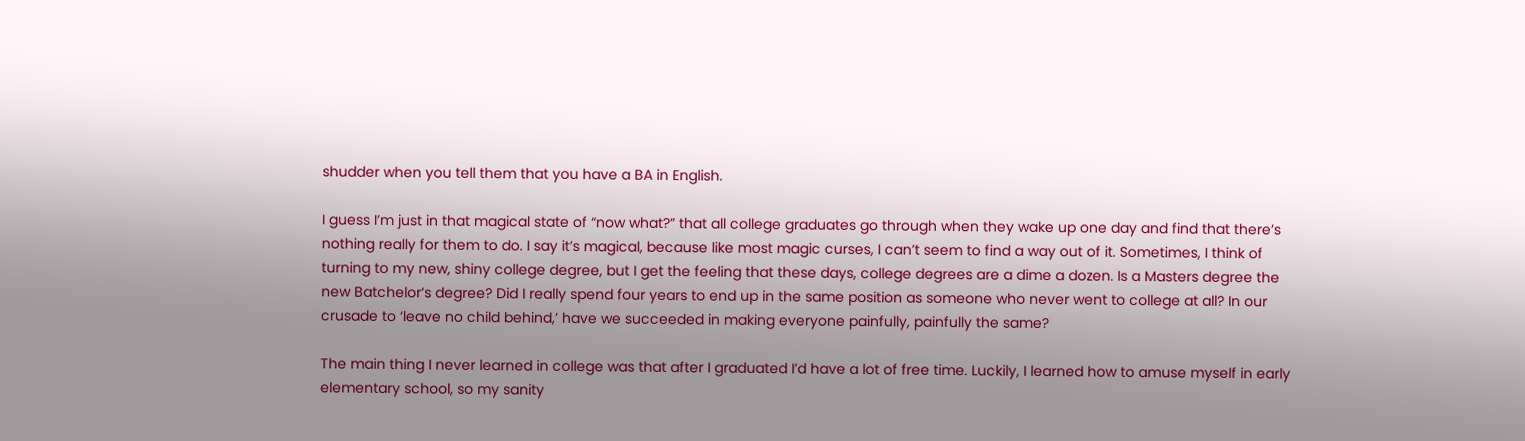shudder when you tell them that you have a BA in English.

I guess I’m just in that magical state of “now what?” that all college graduates go through when they wake up one day and find that there’s nothing really for them to do. I say it’s magical, because like most magic curses, I can’t seem to find a way out of it. Sometimes, I think of turning to my new, shiny college degree, but I get the feeling that these days, college degrees are a dime a dozen. Is a Masters degree the new Batchelor’s degree? Did I really spend four years to end up in the same position as someone who never went to college at all? In our crusade to ‘leave no child behind,’ have we succeeded in making everyone painfully, painfully the same?

The main thing I never learned in college was that after I graduated I’d have a lot of free time. Luckily, I learned how to amuse myself in early elementary school, so my sanity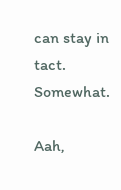can stay in tact. Somewhat.

Aah,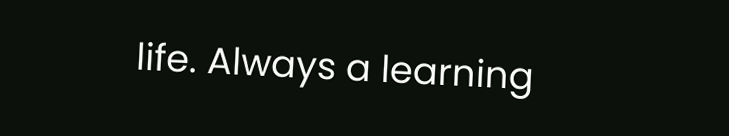life. Always a learning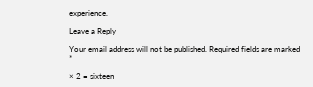experience.

Leave a Reply

Your email address will not be published. Required fields are marked *

× 2 = sixteen